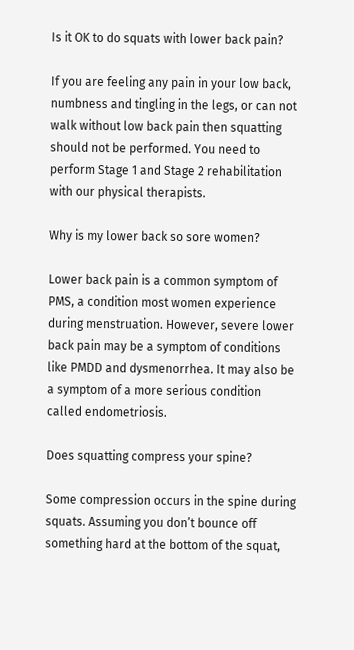Is it OK to do squats with lower back pain?

If you are feeling any pain in your low back, numbness and tingling in the legs, or can not walk without low back pain then squatting should not be performed. You need to perform Stage 1 and Stage 2 rehabilitation with our physical therapists.

Why is my lower back so sore women?

Lower back pain is a common symptom of PMS, a condition most women experience during menstruation. However, severe lower back pain may be a symptom of conditions like PMDD and dysmenorrhea. It may also be a symptom of a more serious condition called endometriosis.

Does squatting compress your spine?

Some compression occurs in the spine during squats. Assuming you don’t bounce off something hard at the bottom of the squat,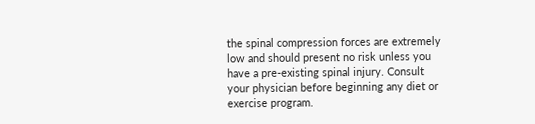the spinal compression forces are extremely low and should present no risk unless you have a pre-existing spinal injury. Consult your physician before beginning any diet or exercise program.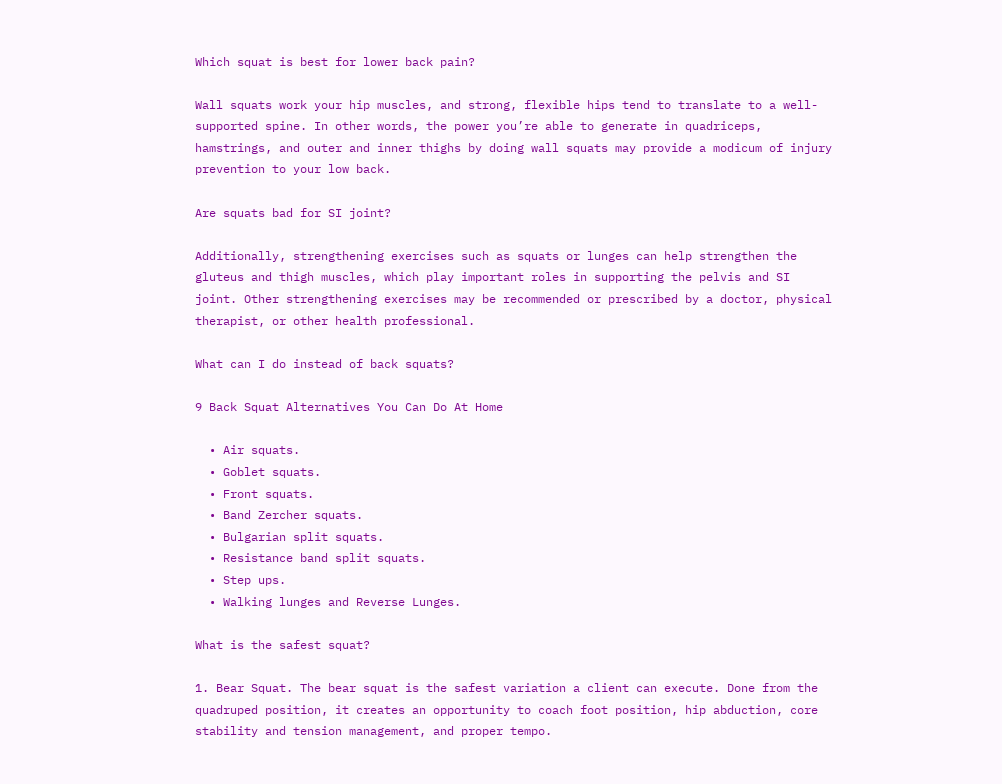Which squat is best for lower back pain?

Wall squats work your hip muscles, and strong, flexible hips tend to translate to a well-supported spine. In other words, the power you’re able to generate in quadriceps, hamstrings, and outer and inner thighs by doing wall squats may provide a modicum of injury prevention to your low back.

Are squats bad for SI joint?

Additionally, strengthening exercises such as squats or lunges can help strengthen the gluteus and thigh muscles, which play important roles in supporting the pelvis and SI joint. Other strengthening exercises may be recommended or prescribed by a doctor, physical therapist, or other health professional.

What can I do instead of back squats?

9 Back Squat Alternatives You Can Do At Home

  • Air squats.
  • Goblet squats.
  • Front squats.
  • Band Zercher squats.
  • Bulgarian split squats.
  • Resistance band split squats.
  • Step ups.
  • Walking lunges and Reverse Lunges.

What is the safest squat?

1. Bear Squat. The bear squat is the safest variation a client can execute. Done from the quadruped position, it creates an opportunity to coach foot position, hip abduction, core stability and tension management, and proper tempo.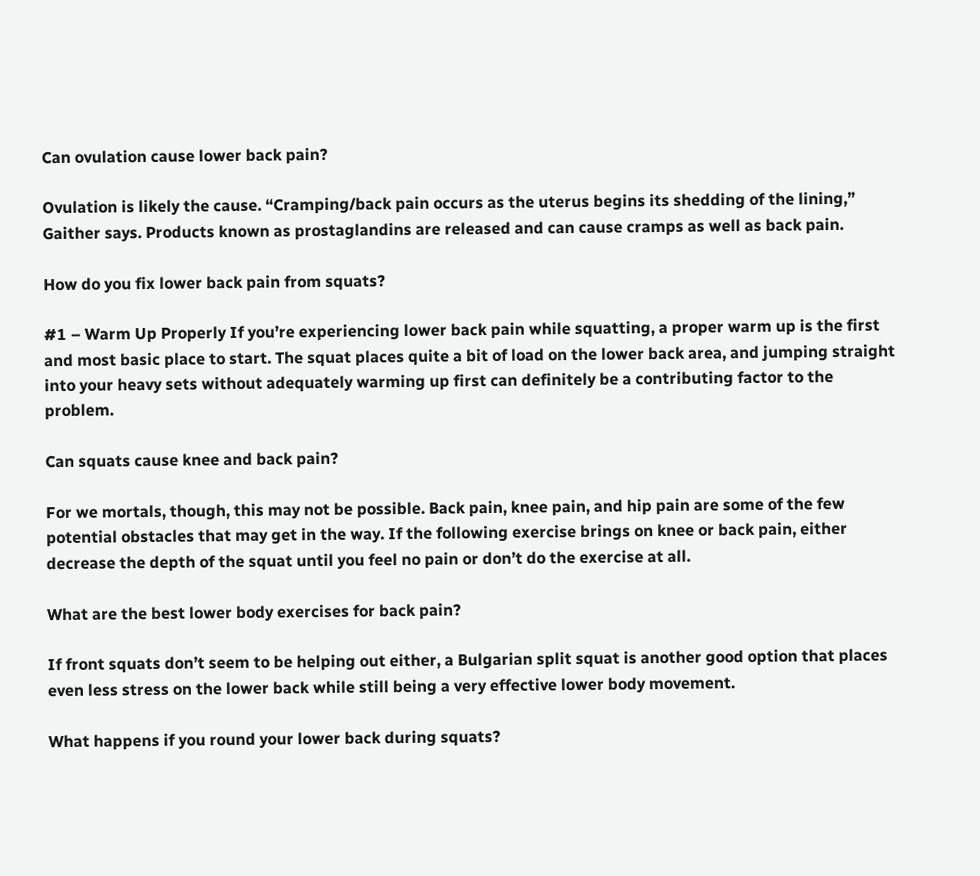Can ovulation cause lower back pain?

Ovulation is likely the cause. “Cramping/back pain occurs as the uterus begins its shedding of the lining,” Gaither says. Products known as prostaglandins are released and can cause cramps as well as back pain.

How do you fix lower back pain from squats?

#1 – Warm Up Properly If you’re experiencing lower back pain while squatting, a proper warm up is the first and most basic place to start. The squat places quite a bit of load on the lower back area, and jumping straight into your heavy sets without adequately warming up first can definitely be a contributing factor to the problem.

Can squats cause knee and back pain?

For we mortals, though, this may not be possible. Back pain, knee pain, and hip pain are some of the few potential obstacles that may get in the way. If the following exercise brings on knee or back pain, either decrease the depth of the squat until you feel no pain or don’t do the exercise at all.

What are the best lower body exercises for back pain?

If front squats don’t seem to be helping out either, a Bulgarian split squat is another good option that places even less stress on the lower back while still being a very effective lower body movement.

What happens if you round your lower back during squats?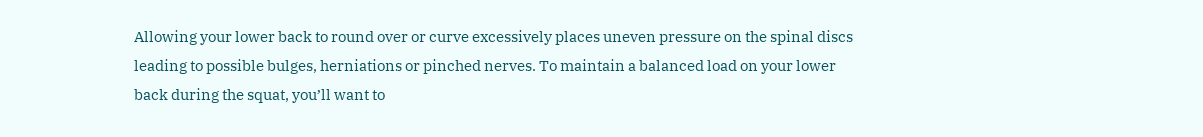Allowing your lower back to round over or curve excessively places uneven pressure on the spinal discs leading to possible bulges, herniations or pinched nerves. To maintain a balanced load on your lower back during the squat, you’ll want to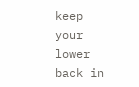keep your lower back in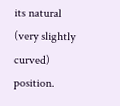its natural (very slightly curved) position.